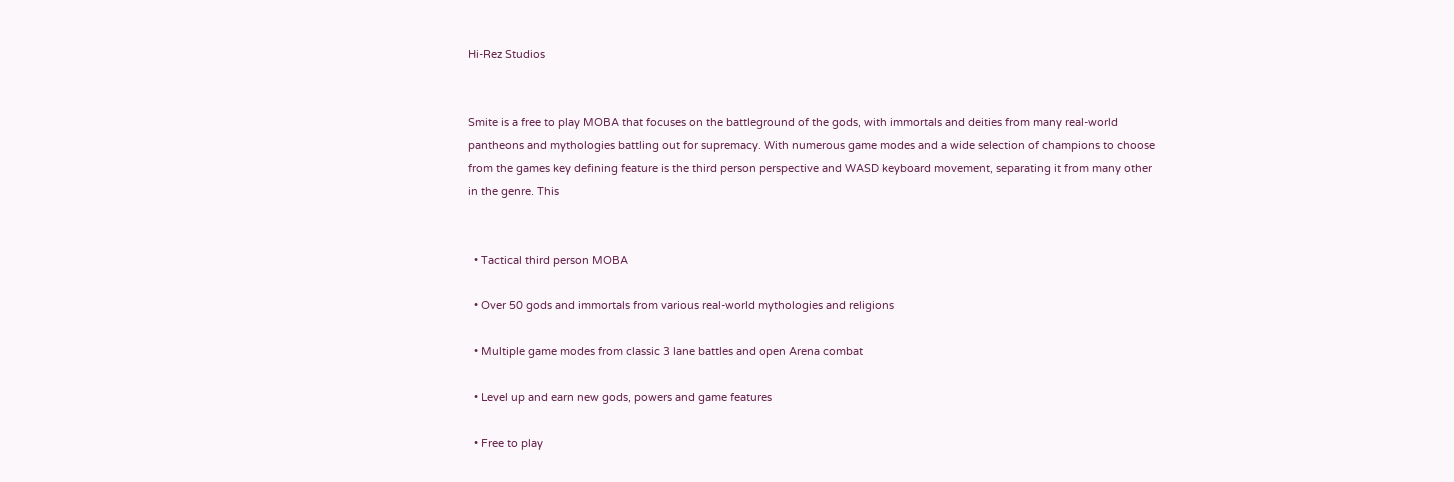Hi-Rez Studios


Smite is a free to play MOBA that focuses on the battleground of the gods, with immortals and deities from many real-world pantheons and mythologies battling out for supremacy. With numerous game modes and a wide selection of champions to choose from the games key defining feature is the third person perspective and WASD keyboard movement, separating it from many other in the genre. This


  • Tactical third person MOBA

  • Over 50 gods and immortals from various real-world mythologies and religions

  • Multiple game modes from classic 3 lane battles and open Arena combat

  • Level up and earn new gods, powers and game features

  • Free to play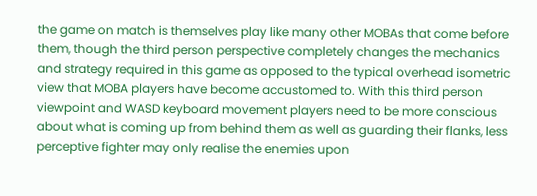the game on match is themselves play like many other MOBAs that come before them, though the third person perspective completely changes the mechanics and strategy required in this game as opposed to the typical overhead isometric view that MOBA players have become accustomed to. With this third person viewpoint and WASD keyboard movement players need to be more conscious about what is coming up from behind them as well as guarding their flanks, less perceptive fighter may only realise the enemies upon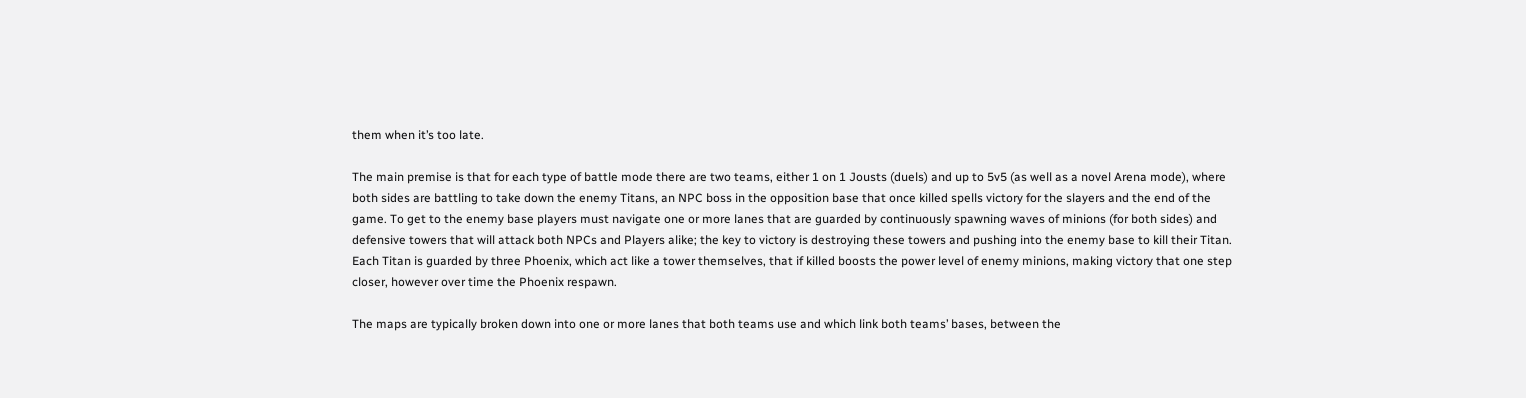them when it’s too late.

The main premise is that for each type of battle mode there are two teams, either 1 on 1 Jousts (duels) and up to 5v5 (as well as a novel Arena mode), where both sides are battling to take down the enemy Titans, an NPC boss in the opposition base that once killed spells victory for the slayers and the end of the game. To get to the enemy base players must navigate one or more lanes that are guarded by continuously spawning waves of minions (for both sides) and defensive towers that will attack both NPCs and Players alike; the key to victory is destroying these towers and pushing into the enemy base to kill their Titan. Each Titan is guarded by three Phoenix, which act like a tower themselves, that if killed boosts the power level of enemy minions, making victory that one step closer, however over time the Phoenix respawn.

The maps are typically broken down into one or more lanes that both teams use and which link both teams’ bases, between the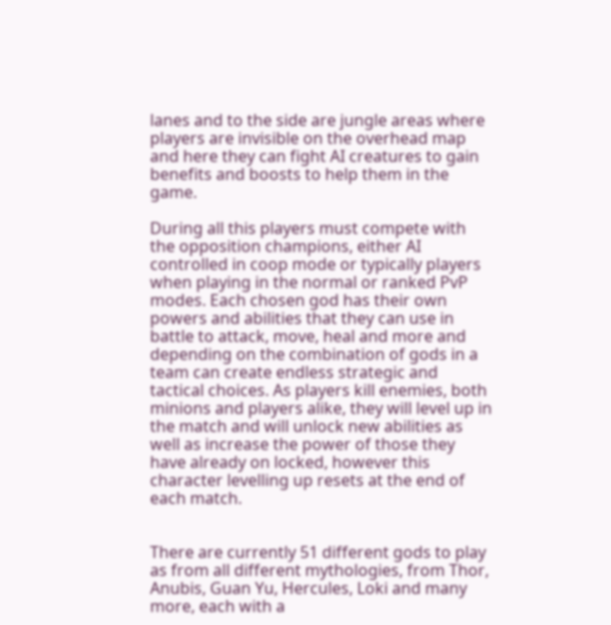lanes and to the side are jungle areas where players are invisible on the overhead map and here they can fight AI creatures to gain benefits and boosts to help them in the game.

During all this players must compete with the opposition champions, either AI controlled in coop mode or typically players when playing in the normal or ranked PvP modes. Each chosen god has their own powers and abilities that they can use in battle to attack, move, heal and more and depending on the combination of gods in a team can create endless strategic and tactical choices. As players kill enemies, both minions and players alike, they will level up in the match and will unlock new abilities as well as increase the power of those they have already on locked, however this character levelling up resets at the end of each match.


There are currently 51 different gods to play as from all different mythologies, from Thor, Anubis, Guan Yu, Hercules, Loki and many more, each with a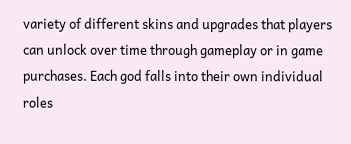variety of different skins and upgrades that players can unlock over time through gameplay or in game purchases. Each god falls into their own individual roles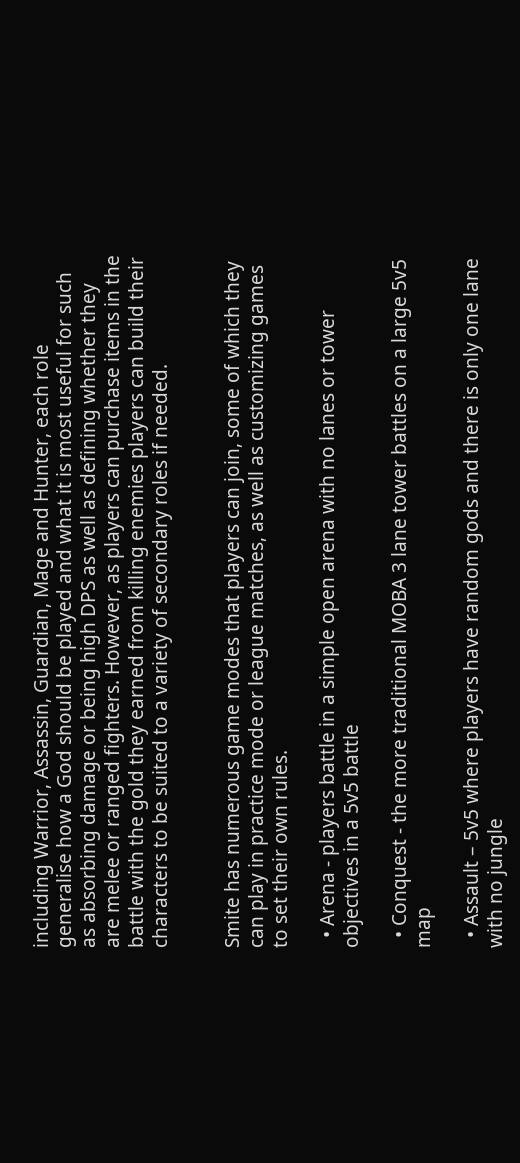including Warrior, Assassin, Guardian, Mage and Hunter, each role generalise how a God should be played and what it is most useful for such as absorbing damage or being high DPS as well as defining whether they are melee or ranged fighters. However, as players can purchase items in the battle with the gold they earned from killing enemies players can build their characters to be suited to a variety of secondary roles if needed.


Smite has numerous game modes that players can join, some of which they can play in practice mode or league matches, as well as customizing games to set their own rules.

  • Arena - players battle in a simple open arena with no lanes or tower objectives in a 5v5 battle

  • Conquest - the more traditional MOBA 3 lane tower battles on a large 5v5 map

  • Assault – 5v5 where players have random gods and there is only one lane with no jungle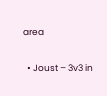area

  • Joust – 3v3 in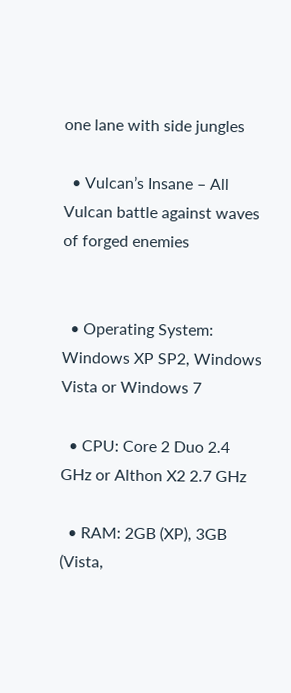one lane with side jungles

  • Vulcan’s Insane – All Vulcan battle against waves of forged enemies


  • Operating System: Windows XP SP2, Windows Vista or Windows 7

  • CPU: Core 2 Duo 2.4 GHz or Althon X2 2.7 GHz

  • RAM: 2GB (XP), 3GB (Vista,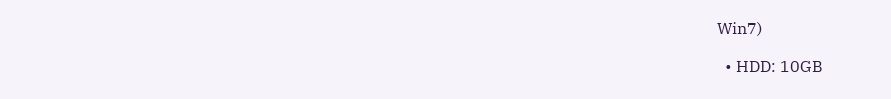Win7)

  • HDD: 10GB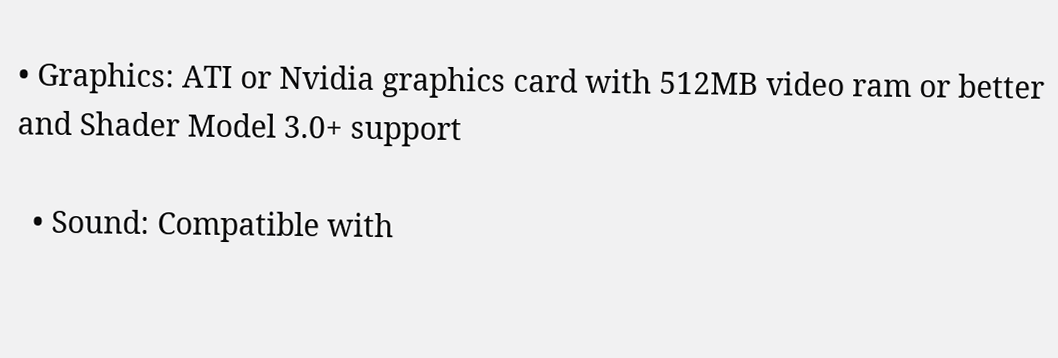• Graphics: ATI or Nvidia graphics card with 512MB video ram or better and Shader Model 3.0+ support

  • Sound: Compatible with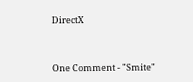DirectX


One Comment - "Smite"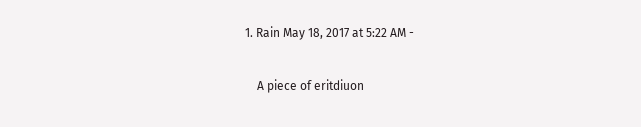1. Rain May 18, 2017 at 5:22 AM -

    A piece of eritdiuon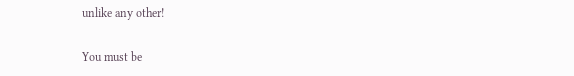unlike any other!

You must be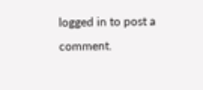logged in to post a comment.